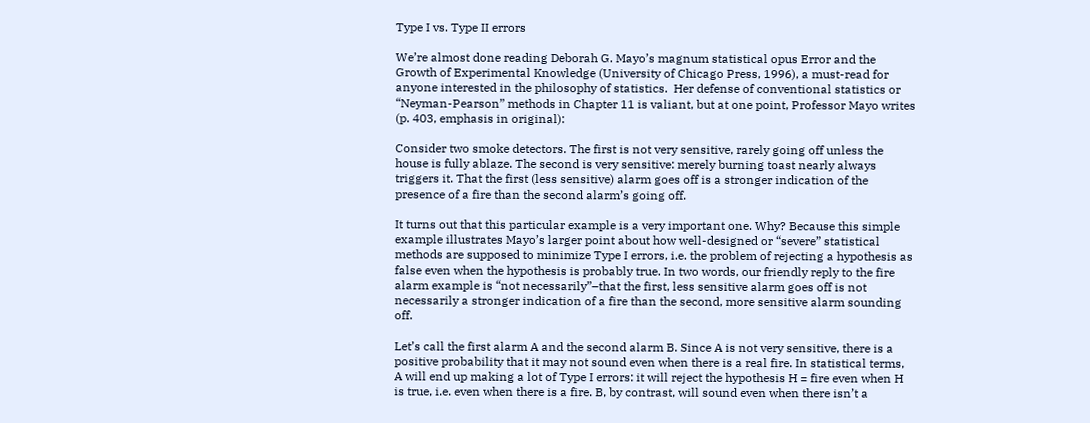Type I vs. Type II errors

We’re almost done reading Deborah G. Mayo’s magnum statistical opus Error and the Growth of Experimental Knowledge (University of Chicago Press, 1996), a must-read for anyone interested in the philosophy of statistics.  Her defense of conventional statistics or “Neyman-Pearson” methods in Chapter 11 is valiant, but at one point, Professor Mayo writes (p. 403, emphasis in original):

Consider two smoke detectors. The first is not very sensitive, rarely going off unless the house is fully ablaze. The second is very sensitive: merely burning toast nearly always triggers it. That the first (less sensitive) alarm goes off is a stronger indication of the presence of a fire than the second alarm’s going off.

It turns out that this particular example is a very important one. Why? Because this simple example illustrates Mayo’s larger point about how well-designed or “severe” statistical methods are supposed to minimize Type I errors, i.e. the problem of rejecting a hypothesis as false even when the hypothesis is probably true. In two words, our friendly reply to the fire alarm example is “not necessarily”–that the first, less sensitive alarm goes off is not necessarily a stronger indication of a fire than the second, more sensitive alarm sounding off.

Let’s call the first alarm A and the second alarm B. Since A is not very sensitive, there is a positive probability that it may not sound even when there is a real fire. In statistical terms, A will end up making a lot of Type I errors: it will reject the hypothesis H = fire even when H is true, i.e. even when there is a fire. B, by contrast, will sound even when there isn’t a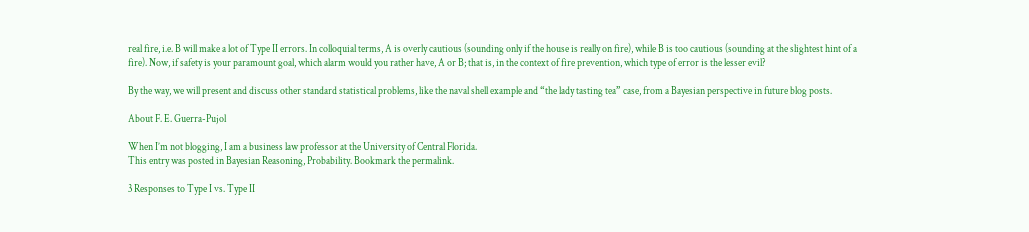real fire, i.e. B will make a lot of Type II errors. In colloquial terms, A is overly cautious (sounding only if the house is really on fire), while B is too cautious (sounding at the slightest hint of a fire). Now, if safety is your paramount goal, which alarm would you rather have, A or B; that is, in the context of fire prevention, which type of error is the lesser evil?

By the way, we will present and discuss other standard statistical problems, like the naval shell example and “the lady tasting tea” case, from a Bayesian perspective in future blog posts.

About F. E. Guerra-Pujol

When I’m not blogging, I am a business law professor at the University of Central Florida.
This entry was posted in Bayesian Reasoning, Probability. Bookmark the permalink.

3 Responses to Type I vs. Type II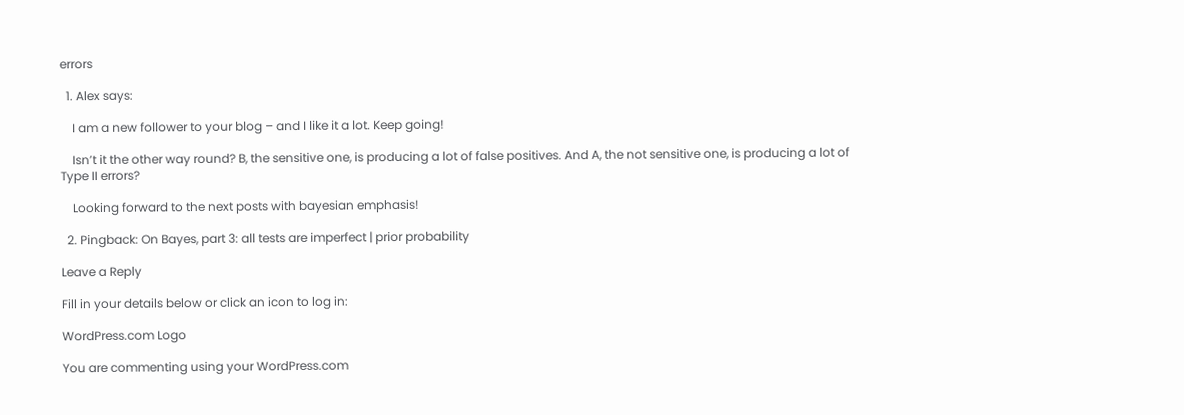errors

  1. Alex says:

    I am a new follower to your blog – and I like it a lot. Keep going!

    Isn’t it the other way round? B, the sensitive one, is producing a lot of false positives. And A, the not sensitive one, is producing a lot of Type II errors?

    Looking forward to the next posts with bayesian emphasis!

  2. Pingback: On Bayes, part 3: all tests are imperfect | prior probability

Leave a Reply

Fill in your details below or click an icon to log in:

WordPress.com Logo

You are commenting using your WordPress.com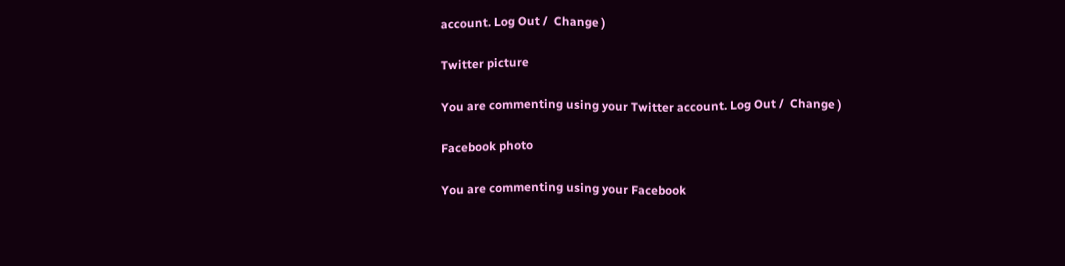account. Log Out /  Change )

Twitter picture

You are commenting using your Twitter account. Log Out /  Change )

Facebook photo

You are commenting using your Facebook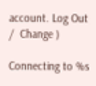account. Log Out /  Change )

Connecting to %s